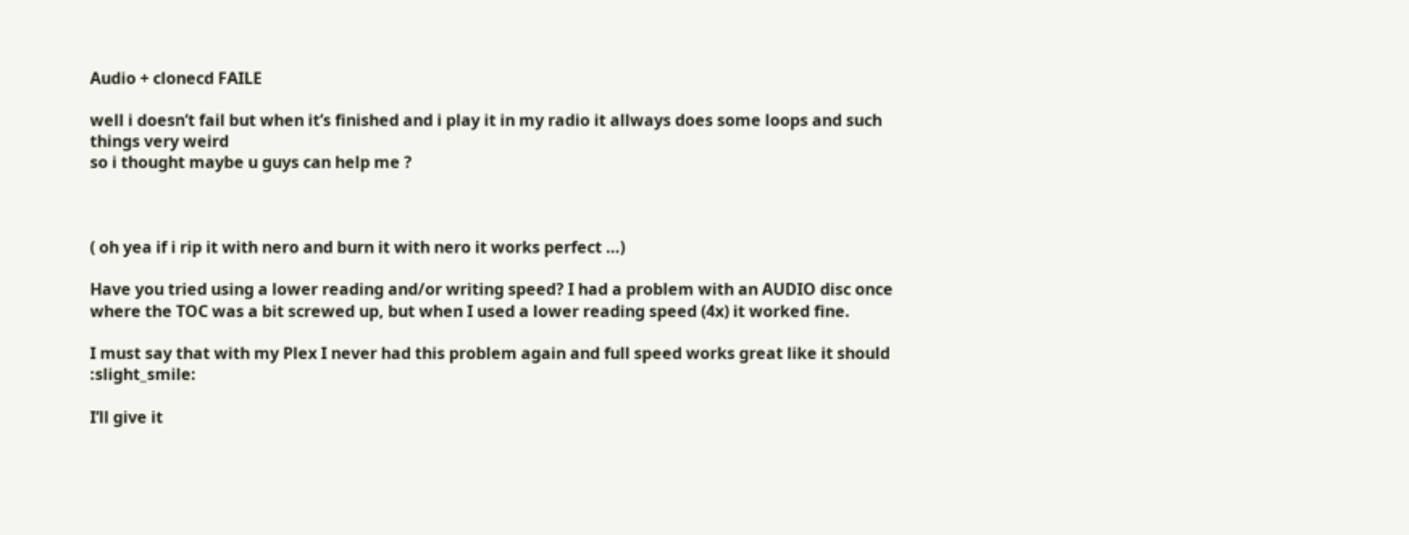Audio + clonecd FAILE

well i doesn’t fail but when it’s finished and i play it in my radio it allways does some loops and such things very weird
so i thought maybe u guys can help me ?



( oh yea if i rip it with nero and burn it with nero it works perfect …)

Have you tried using a lower reading and/or writing speed? I had a problem with an AUDIO disc once where the TOC was a bit screwed up, but when I used a lower reading speed (4x) it worked fine.

I must say that with my Plex I never had this problem again and full speed works great like it should :slight_smile:

I’ll give it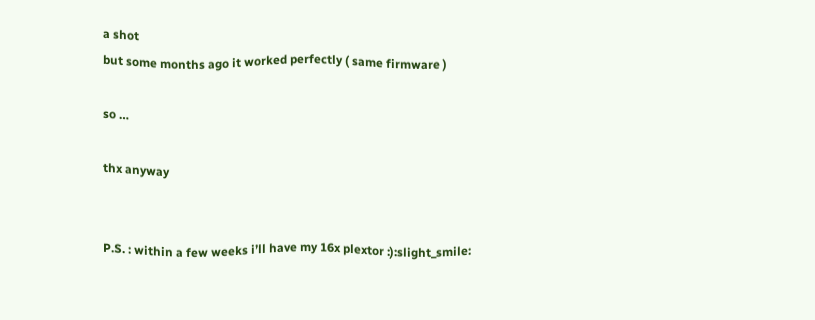a shot
but some months ago it worked perfectly ( same firmware )

so …

thx anyway


P.S. : within a few weeks i’ll have my 16x plextor :):slight_smile: